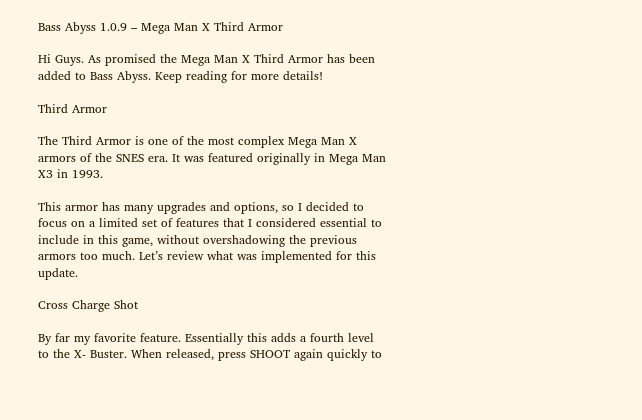Bass Abyss 1.0.9 – Mega Man X Third Armor

Hi Guys. As promised the Mega Man X Third Armor has been added to Bass Abyss. Keep reading for more details!

Third Armor

The Third Armor is one of the most complex Mega Man X armors of the SNES era. It was featured originally in Mega Man X3 in 1993.

This armor has many upgrades and options, so I decided to focus on a limited set of features that I considered essential to include in this game, without overshadowing the previous armors too much. Let’s review what was implemented for this update.

Cross Charge Shot

By far my favorite feature. Essentially this adds a fourth level to the X- Buster. When released, press SHOOT again quickly to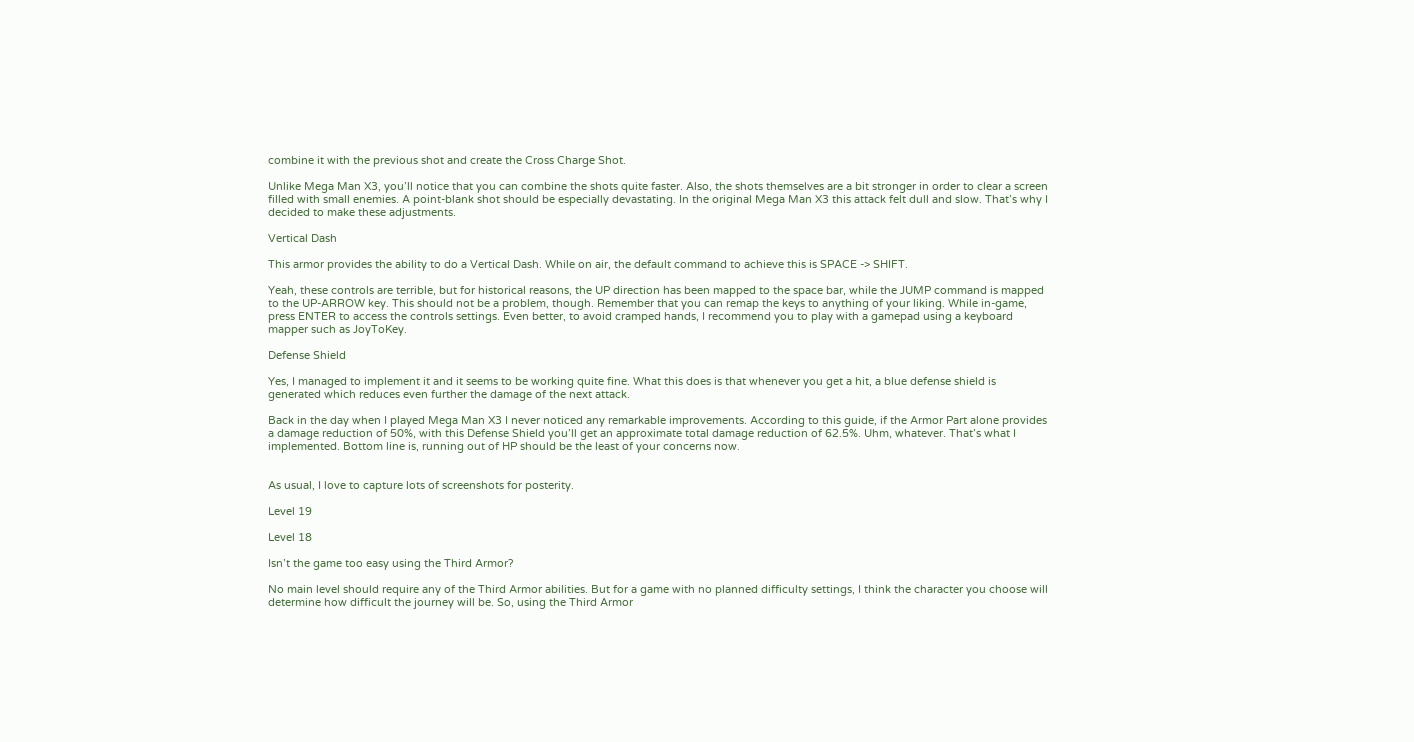combine it with the previous shot and create the Cross Charge Shot.

Unlike Mega Man X3, you’ll notice that you can combine the shots quite faster. Also, the shots themselves are a bit stronger in order to clear a screen filled with small enemies. A point-blank shot should be especially devastating. In the original Mega Man X3 this attack felt dull and slow. That’s why I decided to make these adjustments.

Vertical Dash

This armor provides the ability to do a Vertical Dash. While on air, the default command to achieve this is SPACE -> SHIFT.

Yeah, these controls are terrible, but for historical reasons, the UP direction has been mapped to the space bar, while the JUMP command is mapped to the UP-ARROW key. This should not be a problem, though. Remember that you can remap the keys to anything of your liking. While in-game, press ENTER to access the controls settings. Even better, to avoid cramped hands, I recommend you to play with a gamepad using a keyboard mapper such as JoyToKey.

Defense Shield

Yes, I managed to implement it and it seems to be working quite fine. What this does is that whenever you get a hit, a blue defense shield is generated which reduces even further the damage of the next attack.

Back in the day when I played Mega Man X3 I never noticed any remarkable improvements. According to this guide, if the Armor Part alone provides a damage reduction of 50%, with this Defense Shield you’ll get an approximate total damage reduction of 62.5%. Uhm, whatever. That’s what I implemented. Bottom line is, running out of HP should be the least of your concerns now.


As usual, I love to capture lots of screenshots for posterity.

Level 19

Level 18

Isn’t the game too easy using the Third Armor?

No main level should require any of the Third Armor abilities. But for a game with no planned difficulty settings, I think the character you choose will determine how difficult the journey will be. So, using the Third Armor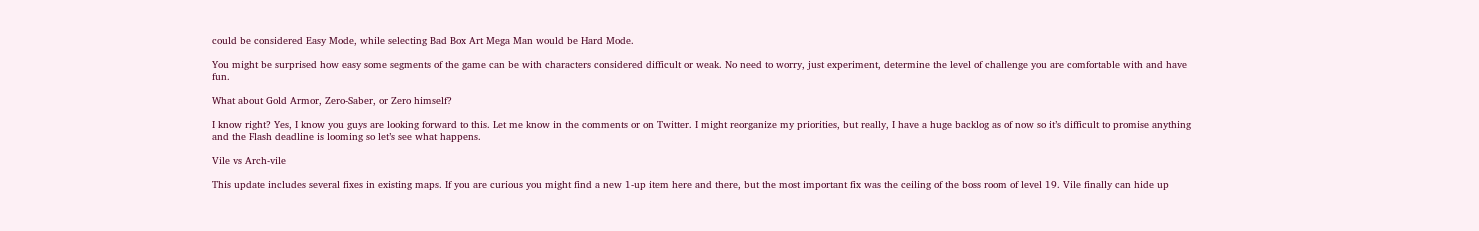could be considered Easy Mode, while selecting Bad Box Art Mega Man would be Hard Mode.

You might be surprised how easy some segments of the game can be with characters considered difficult or weak. No need to worry, just experiment, determine the level of challenge you are comfortable with and have fun.

What about Gold Armor, Zero-Saber, or Zero himself?

I know right? Yes, I know you guys are looking forward to this. Let me know in the comments or on Twitter. I might reorganize my priorities, but really, I have a huge backlog as of now so it’s difficult to promise anything and the Flash deadline is looming so let’s see what happens.

Vile vs Arch-vile

This update includes several fixes in existing maps. If you are curious you might find a new 1-up item here and there, but the most important fix was the ceiling of the boss room of level 19. Vile finally can hide up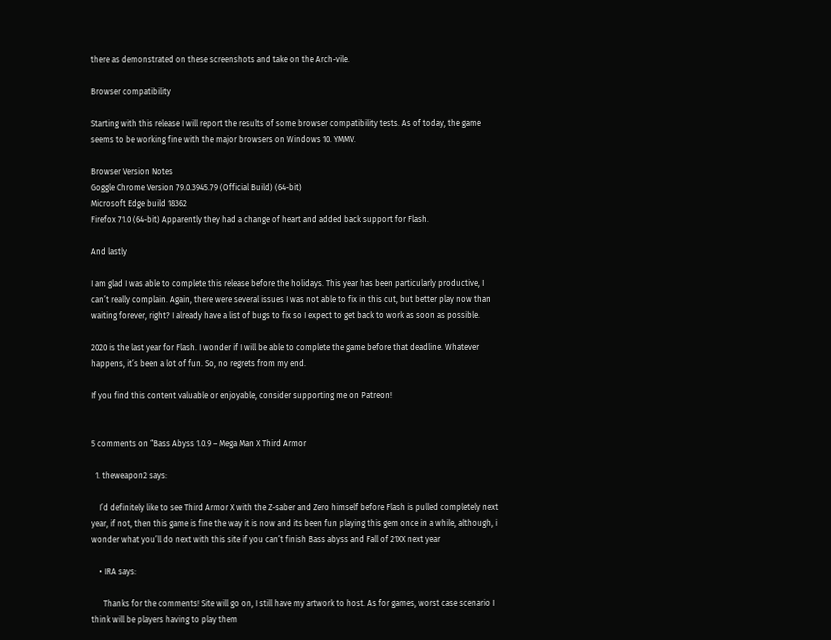there as demonstrated on these screenshots and take on the Arch-vile.

Browser compatibility

Starting with this release I will report the results of some browser compatibility tests. As of today, the game seems to be working fine with the major browsers on Windows 10. YMMV.

Browser Version Notes
Goggle Chrome Version 79.0.3945.79 (Official Build) (64-bit)
Microsoft Edge build 18362
Firefox 71.0 (64-bit) Apparently they had a change of heart and added back support for Flash.

And lastly

I am glad I was able to complete this release before the holidays. This year has been particularly productive, I can’t really complain. Again, there were several issues I was not able to fix in this cut, but better play now than waiting forever, right? I already have a list of bugs to fix so I expect to get back to work as soon as possible.

2020 is the last year for Flash. I wonder if I will be able to complete the game before that deadline. Whatever happens, it’s been a lot of fun. So, no regrets from my end.

If you find this content valuable or enjoyable, consider supporting me on Patreon!


5 comments on “Bass Abyss 1.0.9 – Mega Man X Third Armor

  1. theweapon2 says:

    I’d definitely like to see Third Armor X with the Z-saber and Zero himself before Flash is pulled completely next year, if not, then this game is fine the way it is now and its been fun playing this gem once in a while, although, i wonder what you’ll do next with this site if you can’t finish Bass abyss and Fall of 21XX next year

    • IRA says:

      Thanks for the comments! Site will go on, I still have my artwork to host. As for games, worst case scenario I think will be players having to play them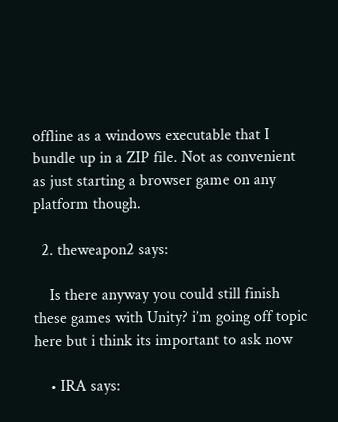offline as a windows executable that I bundle up in a ZIP file. Not as convenient as just starting a browser game on any platform though.

  2. theweapon2 says:

    Is there anyway you could still finish these games with Unity? i’m going off topic here but i think its important to ask now

    • IRA says: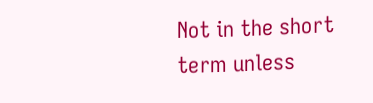Not in the short term unless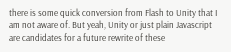there is some quick conversion from Flash to Unity that I am not aware of. But yeah, Unity or just plain Javascript are candidates for a future rewrite of these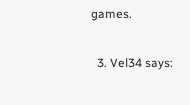games.

  3. Vel34 says: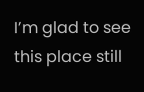I’m glad to see this place still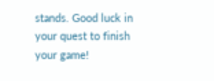stands. Good luck in your quest to finish your game!